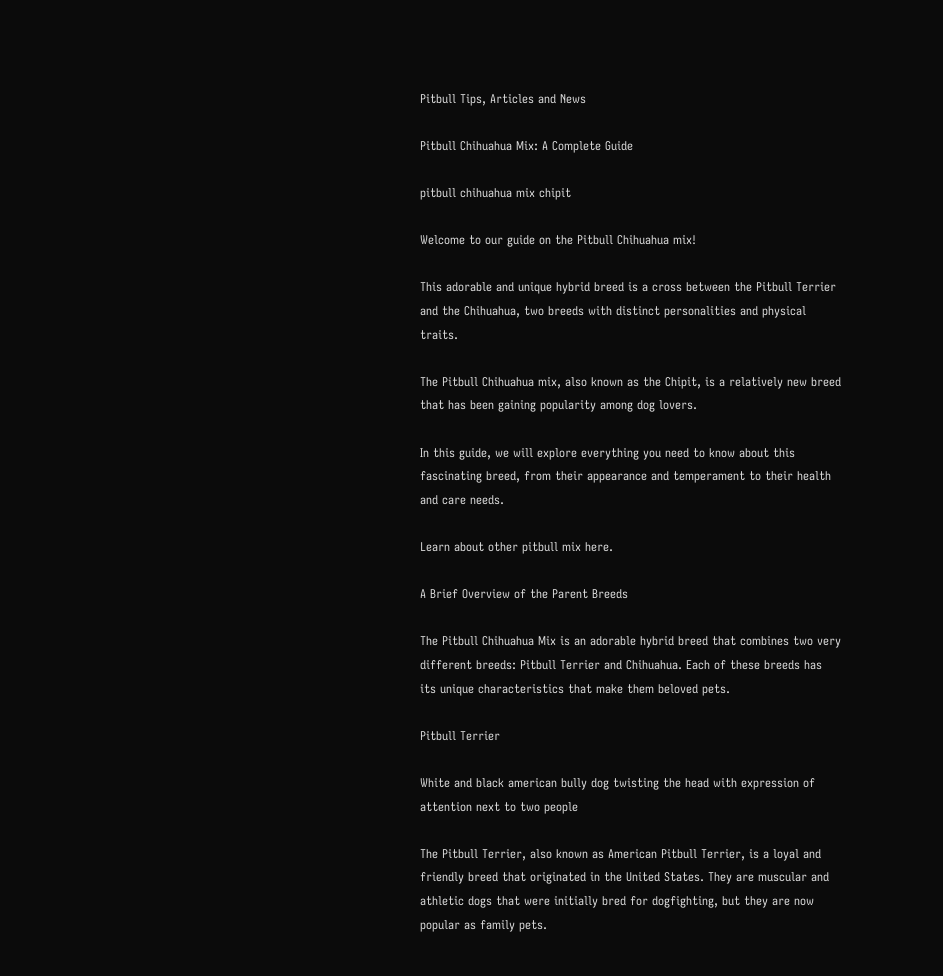Pitbull Tips, Articles and News

Pitbull Chihuahua Mix: A Complete Guide

pitbull chihuahua mix chipit

Welcome to our guide on the Pitbull Chihuahua mix!

This adorable and unique hybrid breed is a cross between the Pitbull Terrier and the Chihuahua, two breeds with distinct personalities and physical traits.

The Pitbull Chihuahua mix, also known as the Chipit, is a relatively new breed that has been gaining popularity among dog lovers.

In this guide, we will explore everything you need to know about this fascinating breed, from their appearance and temperament to their health and care needs.

Learn about other pitbull mix here.

A Brief Overview of the Parent Breeds

The Pitbull Chihuahua Mix is an adorable hybrid breed that combines two very different breeds: Pitbull Terrier and Chihuahua. Each of these breeds has its unique characteristics that make them beloved pets.

Pitbull Terrier

White and black american bully dog twisting the head with expression of attention next to two people

The Pitbull Terrier, also known as American Pitbull Terrier, is a loyal and friendly breed that originated in the United States. They are muscular and athletic dogs that were initially bred for dogfighting, but they are now popular as family pets.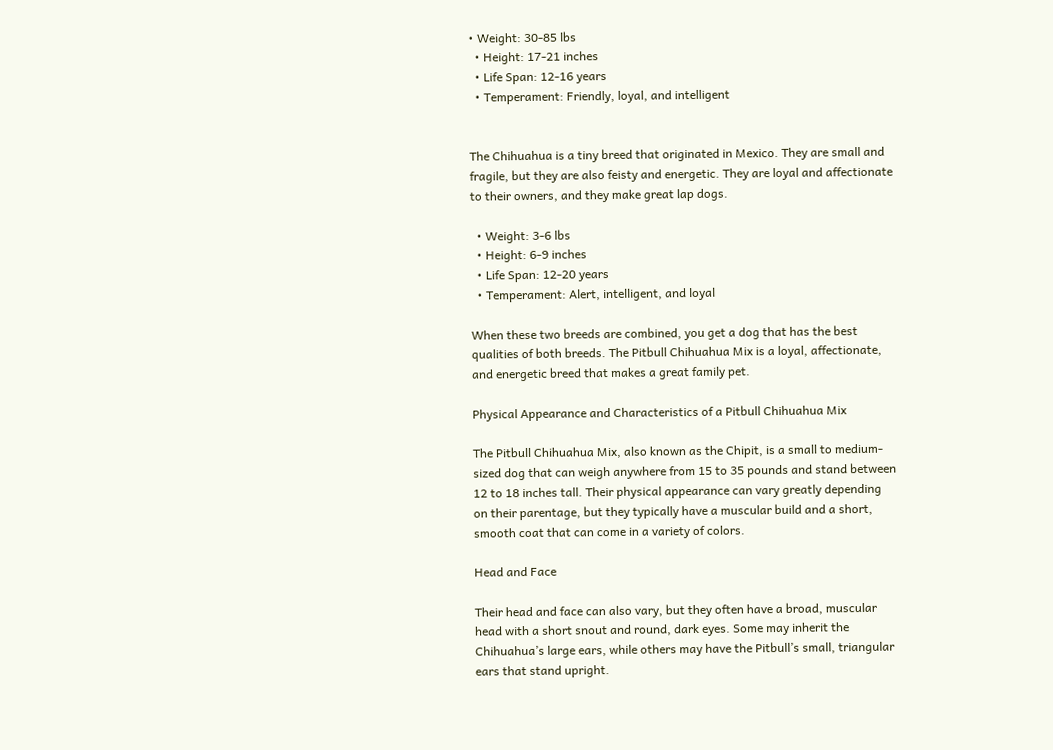• Weight: 30-85 lbs
  • Height: 17-21 inches
  • Life Span: 12-16 years
  • Temperament: Friendly, loyal, and intelligent


The Chihuahua is a tiny breed that originated in Mexico. They are small and fragile, but they are also feisty and energetic. They are loyal and affectionate to their owners, and they make great lap dogs.

  • Weight: 3-6 lbs
  • Height: 6-9 inches
  • Life Span: 12-20 years
  • Temperament: Alert, intelligent, and loyal

When these two breeds are combined, you get a dog that has the best qualities of both breeds. The Pitbull Chihuahua Mix is a loyal, affectionate, and energetic breed that makes a great family pet.

Physical Appearance and Characteristics of a Pitbull Chihuahua Mix

The Pitbull Chihuahua Mix, also known as the Chipit, is a small to medium-sized dog that can weigh anywhere from 15 to 35 pounds and stand between 12 to 18 inches tall. Their physical appearance can vary greatly depending on their parentage, but they typically have a muscular build and a short, smooth coat that can come in a variety of colors.

Head and Face

Their head and face can also vary, but they often have a broad, muscular head with a short snout and round, dark eyes. Some may inherit the Chihuahua’s large ears, while others may have the Pitbull’s small, triangular ears that stand upright.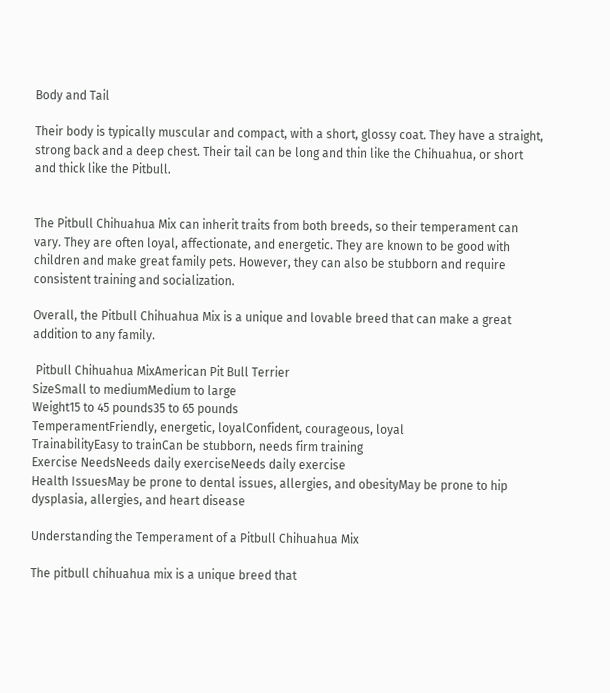Body and Tail

Their body is typically muscular and compact, with a short, glossy coat. They have a straight, strong back and a deep chest. Their tail can be long and thin like the Chihuahua, or short and thick like the Pitbull.


The Pitbull Chihuahua Mix can inherit traits from both breeds, so their temperament can vary. They are often loyal, affectionate, and energetic. They are known to be good with children and make great family pets. However, they can also be stubborn and require consistent training and socialization.

Overall, the Pitbull Chihuahua Mix is a unique and lovable breed that can make a great addition to any family.

 Pitbull Chihuahua MixAmerican Pit Bull Terrier
SizeSmall to mediumMedium to large
Weight15 to 45 pounds35 to 65 pounds
TemperamentFriendly, energetic, loyalConfident, courageous, loyal
TrainabilityEasy to trainCan be stubborn, needs firm training
Exercise NeedsNeeds daily exerciseNeeds daily exercise
Health IssuesMay be prone to dental issues, allergies, and obesityMay be prone to hip dysplasia, allergies, and heart disease

Understanding the Temperament of a Pitbull Chihuahua Mix

The pitbull chihuahua mix is a unique breed that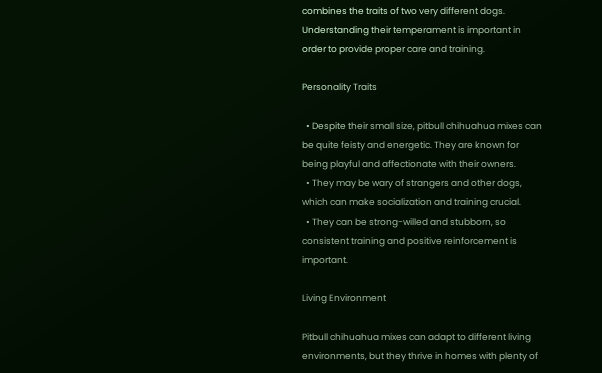combines the traits of two very different dogs. Understanding their temperament is important in order to provide proper care and training.

Personality Traits

  • Despite their small size, pitbull chihuahua mixes can be quite feisty and energetic. They are known for being playful and affectionate with their owners.
  • They may be wary of strangers and other dogs, which can make socialization and training crucial.
  • They can be strong-willed and stubborn, so consistent training and positive reinforcement is important.

Living Environment

Pitbull chihuahua mixes can adapt to different living environments, but they thrive in homes with plenty of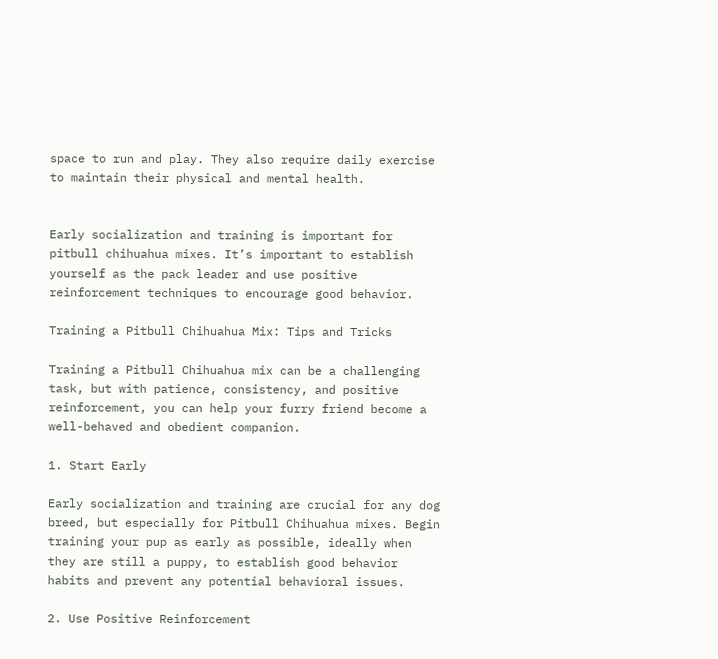space to run and play. They also require daily exercise to maintain their physical and mental health.


Early socialization and training is important for pitbull chihuahua mixes. It’s important to establish yourself as the pack leader and use positive reinforcement techniques to encourage good behavior.

Training a Pitbull Chihuahua Mix: Tips and Tricks

Training a Pitbull Chihuahua mix can be a challenging task, but with patience, consistency, and positive reinforcement, you can help your furry friend become a well-behaved and obedient companion.

1. Start Early

Early socialization and training are crucial for any dog breed, but especially for Pitbull Chihuahua mixes. Begin training your pup as early as possible, ideally when they are still a puppy, to establish good behavior habits and prevent any potential behavioral issues.

2. Use Positive Reinforcement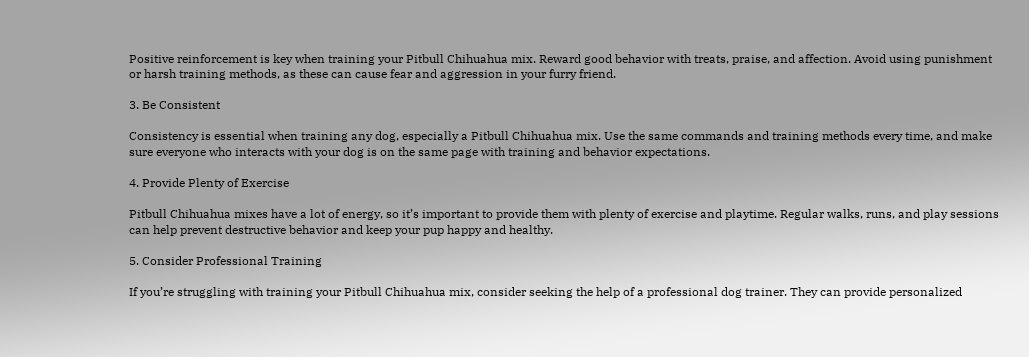Positive reinforcement is key when training your Pitbull Chihuahua mix. Reward good behavior with treats, praise, and affection. Avoid using punishment or harsh training methods, as these can cause fear and aggression in your furry friend.

3. Be Consistent

Consistency is essential when training any dog, especially a Pitbull Chihuahua mix. Use the same commands and training methods every time, and make sure everyone who interacts with your dog is on the same page with training and behavior expectations.

4. Provide Plenty of Exercise

Pitbull Chihuahua mixes have a lot of energy, so it’s important to provide them with plenty of exercise and playtime. Regular walks, runs, and play sessions can help prevent destructive behavior and keep your pup happy and healthy.

5. Consider Professional Training

If you’re struggling with training your Pitbull Chihuahua mix, consider seeking the help of a professional dog trainer. They can provide personalized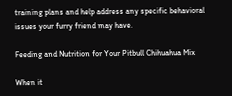training plans and help address any specific behavioral issues your furry friend may have.

Feeding and Nutrition for Your Pitbull Chihuahua Mix

When it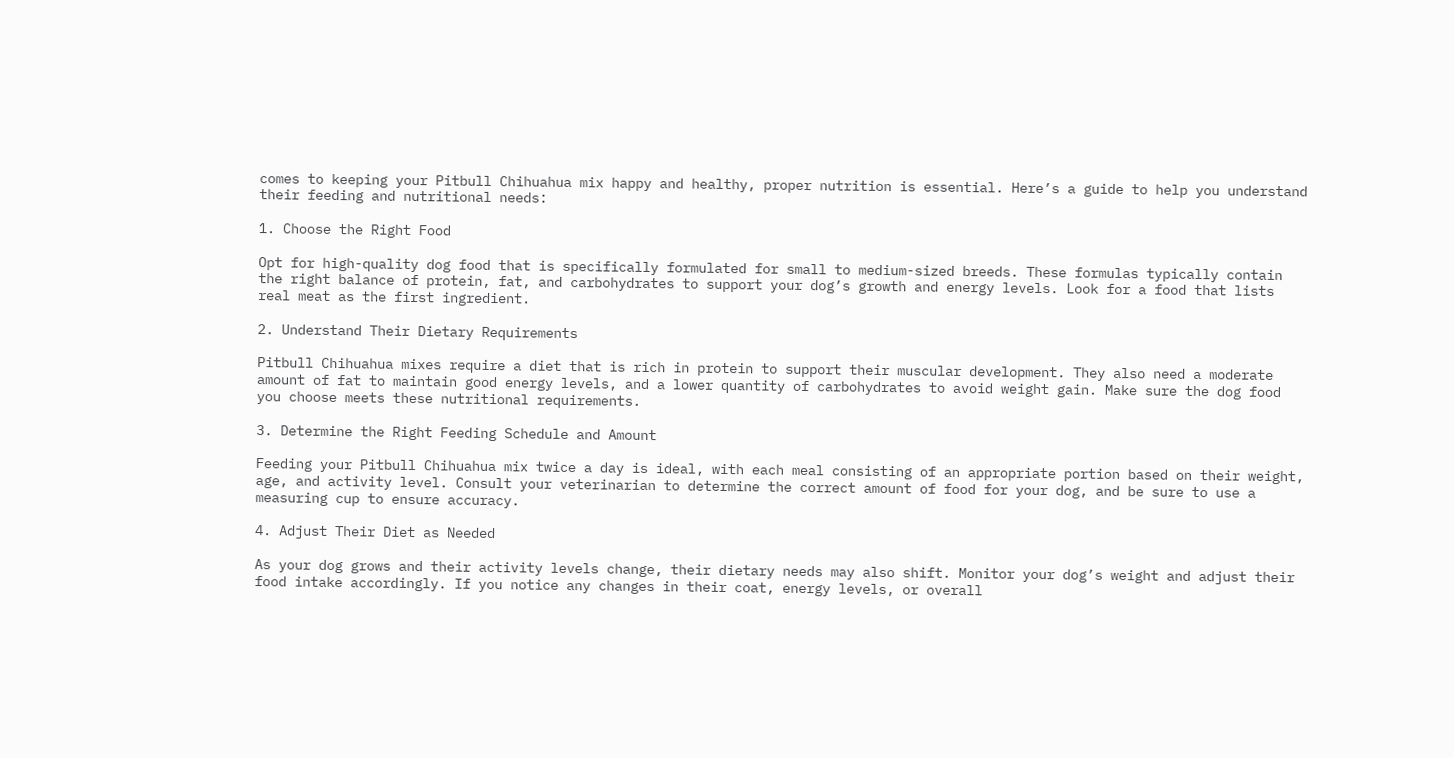comes to keeping your Pitbull Chihuahua mix happy and healthy, proper nutrition is essential. Here’s a guide to help you understand their feeding and nutritional needs:

1. Choose the Right Food

Opt for high-quality dog food that is specifically formulated for small to medium-sized breeds. These formulas typically contain the right balance of protein, fat, and carbohydrates to support your dog’s growth and energy levels. Look for a food that lists real meat as the first ingredient.

2. Understand Their Dietary Requirements

Pitbull Chihuahua mixes require a diet that is rich in protein to support their muscular development. They also need a moderate amount of fat to maintain good energy levels, and a lower quantity of carbohydrates to avoid weight gain. Make sure the dog food you choose meets these nutritional requirements.

3. Determine the Right Feeding Schedule and Amount

Feeding your Pitbull Chihuahua mix twice a day is ideal, with each meal consisting of an appropriate portion based on their weight, age, and activity level. Consult your veterinarian to determine the correct amount of food for your dog, and be sure to use a measuring cup to ensure accuracy.

4. Adjust Their Diet as Needed

As your dog grows and their activity levels change, their dietary needs may also shift. Monitor your dog’s weight and adjust their food intake accordingly. If you notice any changes in their coat, energy levels, or overall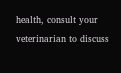health, consult your veterinarian to discuss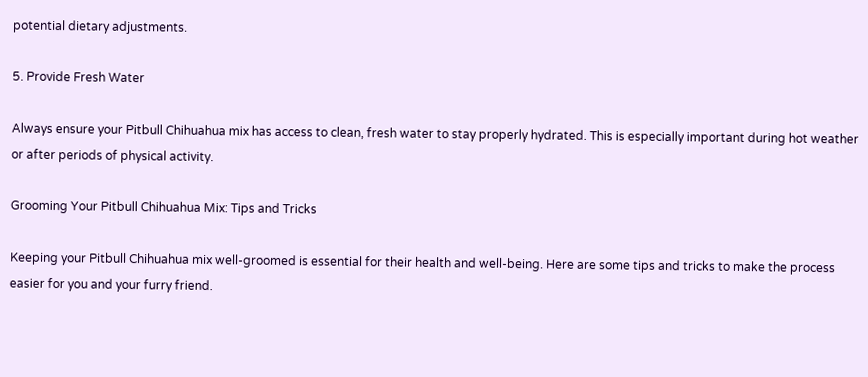potential dietary adjustments.

5. Provide Fresh Water

Always ensure your Pitbull Chihuahua mix has access to clean, fresh water to stay properly hydrated. This is especially important during hot weather or after periods of physical activity.

Grooming Your Pitbull Chihuahua Mix: Tips and Tricks

Keeping your Pitbull Chihuahua mix well-groomed is essential for their health and well-being. Here are some tips and tricks to make the process easier for you and your furry friend.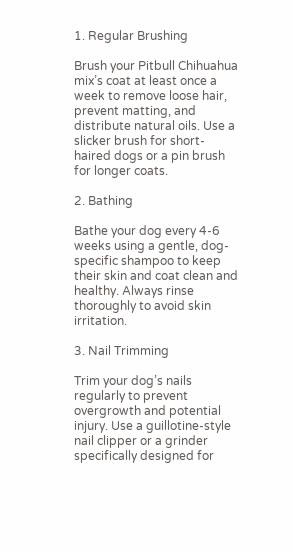1. Regular Brushing

Brush your Pitbull Chihuahua mix’s coat at least once a week to remove loose hair, prevent matting, and distribute natural oils. Use a slicker brush for short-haired dogs or a pin brush for longer coats.

2. Bathing

Bathe your dog every 4-6 weeks using a gentle, dog-specific shampoo to keep their skin and coat clean and healthy. Always rinse thoroughly to avoid skin irritation.

3. Nail Trimming

Trim your dog’s nails regularly to prevent overgrowth and potential injury. Use a guillotine-style nail clipper or a grinder specifically designed for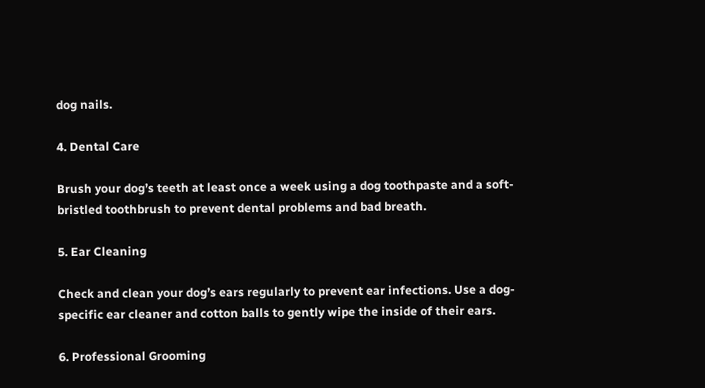dog nails.

4. Dental Care

Brush your dog’s teeth at least once a week using a dog toothpaste and a soft-bristled toothbrush to prevent dental problems and bad breath.

5. Ear Cleaning

Check and clean your dog’s ears regularly to prevent ear infections. Use a dog-specific ear cleaner and cotton balls to gently wipe the inside of their ears.

6. Professional Grooming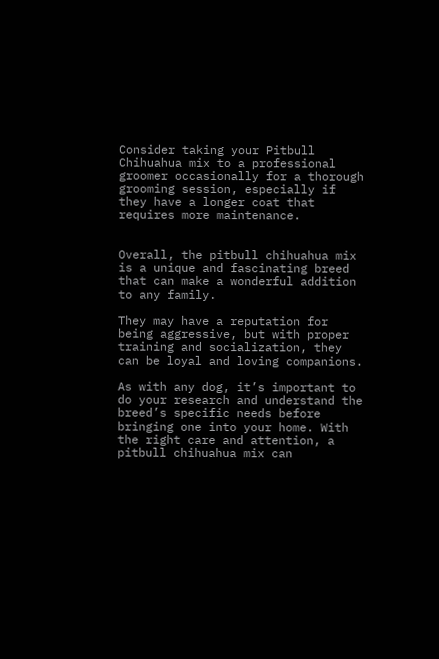Consider taking your Pitbull Chihuahua mix to a professional groomer occasionally for a thorough grooming session, especially if they have a longer coat that requires more maintenance.


Overall, the pitbull chihuahua mix is a unique and fascinating breed that can make a wonderful addition to any family.

They may have a reputation for being aggressive, but with proper training and socialization, they can be loyal and loving companions.

As with any dog, it’s important to do your research and understand the breed’s specific needs before bringing one into your home. With the right care and attention, a pitbull chihuahua mix can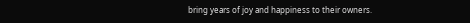bring years of joy and happiness to their owners.